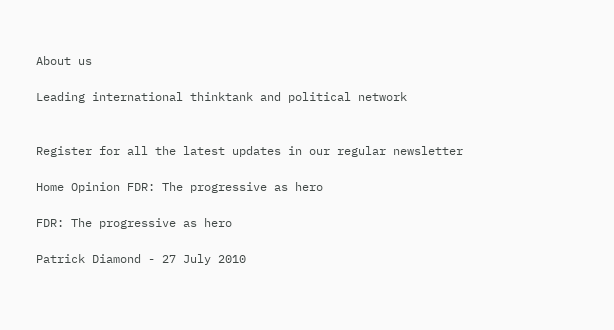About us

Leading international thinktank and political network


Register for all the latest updates in our regular newsletter

Home Opinion FDR: The progressive as hero

FDR: The progressive as hero

Patrick Diamond - 27 July 2010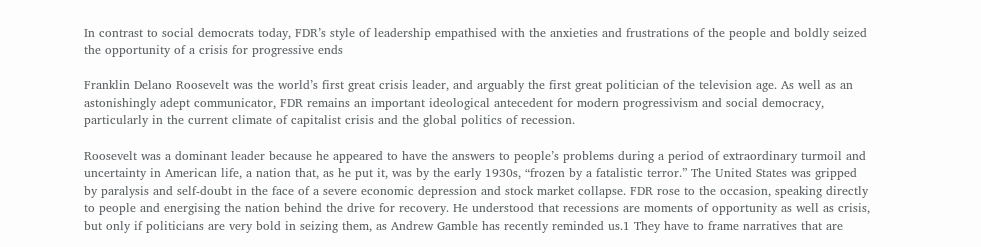In contrast to social democrats today, FDR’s style of leadership empathised with the anxieties and frustrations of the people and boldly seized the opportunity of a crisis for progressive ends

Franklin Delano Roosevelt was the world’s first great crisis leader, and arguably the first great politician of the television age. As well as an astonishingly adept communicator, FDR remains an important ideological antecedent for modern progressivism and social democracy, particularly in the current climate of capitalist crisis and the global politics of recession.

Roosevelt was a dominant leader because he appeared to have the answers to people’s problems during a period of extraordinary turmoil and uncertainty in American life, a nation that, as he put it, was by the early 1930s, “frozen by a fatalistic terror.” The United States was gripped by paralysis and self-doubt in the face of a severe economic depression and stock market collapse. FDR rose to the occasion, speaking directly to people and energising the nation behind the drive for recovery. He understood that recessions are moments of opportunity as well as crisis, but only if politicians are very bold in seizing them, as Andrew Gamble has recently reminded us.1 They have to frame narratives that are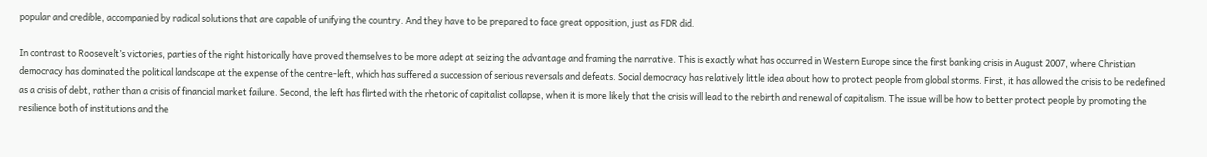popular and credible, accompanied by radical solutions that are capable of unifying the country. And they have to be prepared to face great opposition, just as FDR did.

In contrast to Roosevelt’s victories, parties of the right historically have proved themselves to be more adept at seizing the advantage and framing the narrative. This is exactly what has occurred in Western Europe since the first banking crisis in August 2007, where Christian democracy has dominated the political landscape at the expense of the centre-left, which has suffered a succession of serious reversals and defeats. Social democracy has relatively little idea about how to protect people from global storms. First, it has allowed the crisis to be redefined as a crisis of debt, rather than a crisis of financial market failure. Second, the left has flirted with the rhetoric of capitalist collapse, when it is more likely that the crisis will lead to the rebirth and renewal of capitalism. The issue will be how to better protect people by promoting the resilience both of institutions and the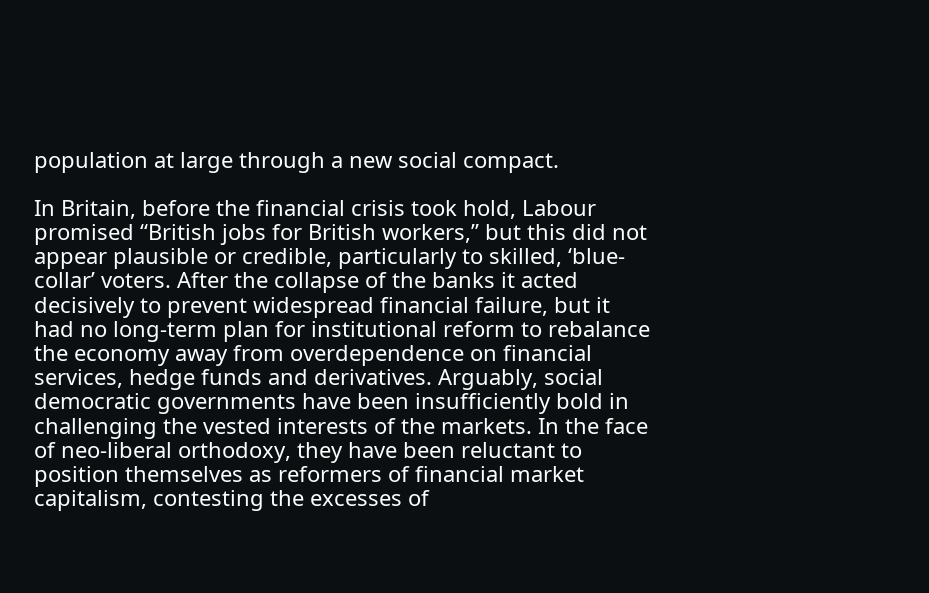population at large through a new social compact.

In Britain, before the financial crisis took hold, Labour promised “British jobs for British workers,” but this did not appear plausible or credible, particularly to skilled, ‘blue-collar’ voters. After the collapse of the banks it acted decisively to prevent widespread financial failure, but it had no long-term plan for institutional reform to rebalance the economy away from overdependence on financial services, hedge funds and derivatives. Arguably, social democratic governments have been insufficiently bold in challenging the vested interests of the markets. In the face of neo-liberal orthodoxy, they have been reluctant to position themselves as reformers of financial market capitalism, contesting the excesses of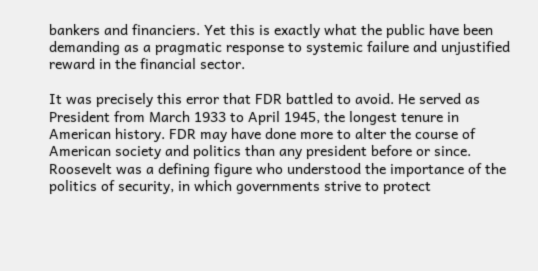bankers and financiers. Yet this is exactly what the public have been demanding as a pragmatic response to systemic failure and unjustified reward in the financial sector.

It was precisely this error that FDR battled to avoid. He served as President from March 1933 to April 1945, the longest tenure in American history. FDR may have done more to alter the course of American society and politics than any president before or since. Roosevelt was a defining figure who understood the importance of the politics of security, in which governments strive to protect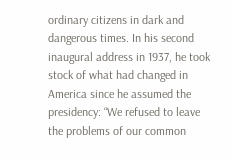ordinary citizens in dark and dangerous times. In his second inaugural address in 1937, he took stock of what had changed in America since he assumed the presidency: “We refused to leave the problems of our common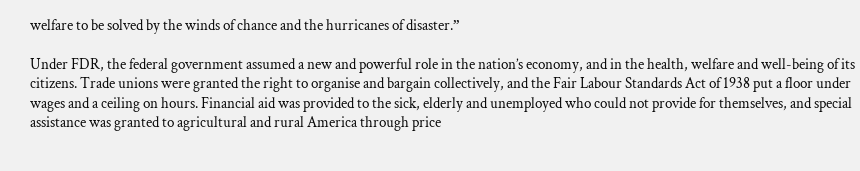welfare to be solved by the winds of chance and the hurricanes of disaster.”

Under FDR, the federal government assumed a new and powerful role in the nation’s economy, and in the health, welfare and well-being of its citizens. Trade unions were granted the right to organise and bargain collectively, and the Fair Labour Standards Act of 1938 put a floor under wages and a ceiling on hours. Financial aid was provided to the sick, elderly and unemployed who could not provide for themselves, and special assistance was granted to agricultural and rural America through price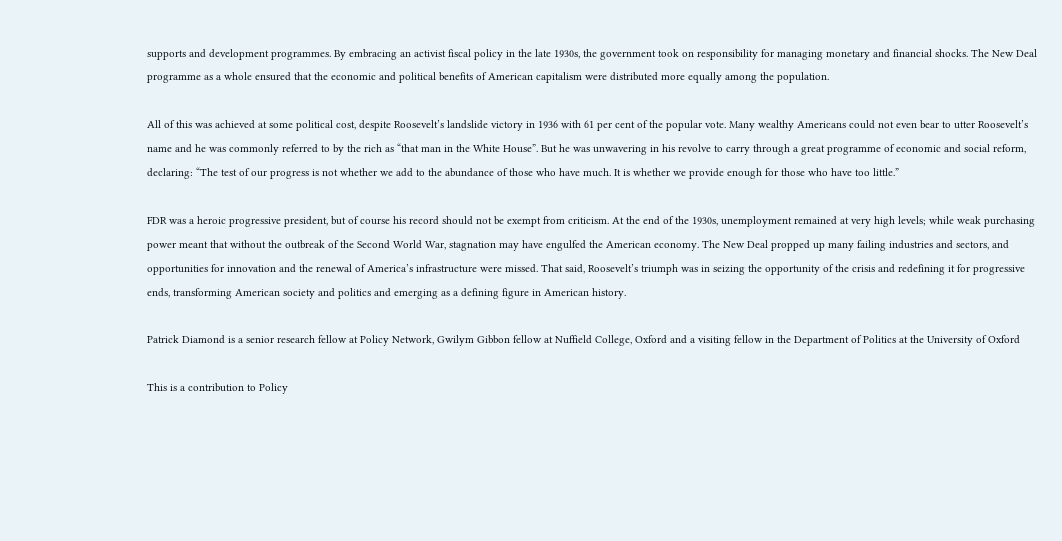supports and development programmes. By embracing an activist fiscal policy in the late 1930s, the government took on responsibility for managing monetary and financial shocks. The New Deal programme as a whole ensured that the economic and political benefits of American capitalism were distributed more equally among the population.

All of this was achieved at some political cost, despite Roosevelt’s landslide victory in 1936 with 61 per cent of the popular vote. Many wealthy Americans could not even bear to utter Roosevelt’s name and he was commonly referred to by the rich as “that man in the White House”. But he was unwavering in his revolve to carry through a great programme of economic and social reform, declaring: “The test of our progress is not whether we add to the abundance of those who have much. It is whether we provide enough for those who have too little.”

FDR was a heroic progressive president, but of course his record should not be exempt from criticism. At the end of the 1930s, unemployment remained at very high levels; while weak purchasing power meant that without the outbreak of the Second World War, stagnation may have engulfed the American economy. The New Deal propped up many failing industries and sectors, and opportunities for innovation and the renewal of America’s infrastructure were missed. That said, Roosevelt’s triumph was in seizing the opportunity of the crisis and redefining it for progressive ends, transforming American society and politics and emerging as a defining figure in American history.

Patrick Diamond is a senior research fellow at Policy Network, Gwilym Gibbon fellow at Nuffield College, Oxford and a visiting fellow in the Department of Politics at the University of Oxford

This is a contribution to Policy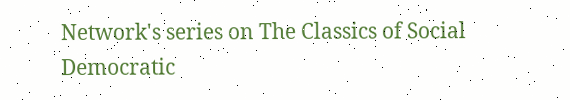Network's series on The Classics of Social Democratic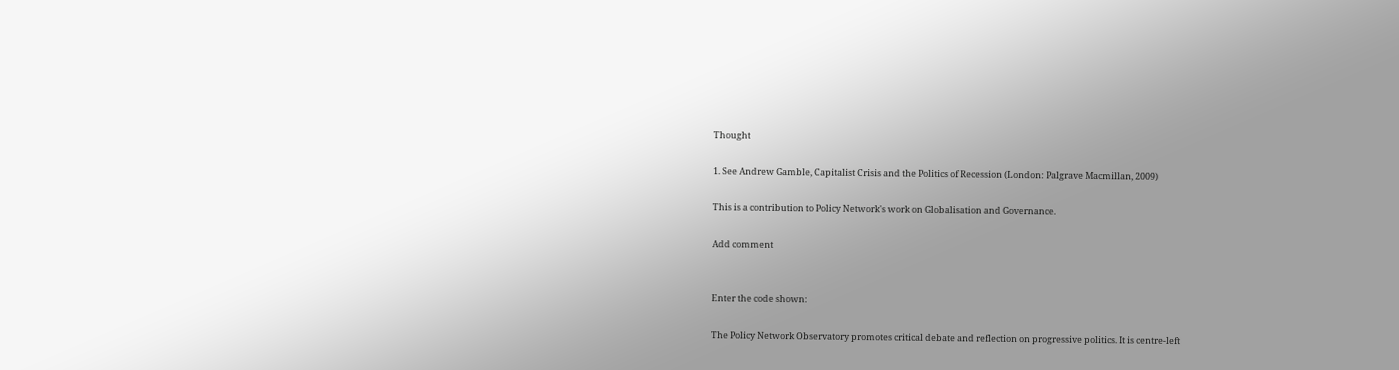Thought

1. See Andrew Gamble, Capitalist Crisis and the Politics of Recession (London: Palgrave Macmillan, 2009)

This is a contribution to Policy Network's work on Globalisation and Governance.

Add comment


Enter the code shown:

The Policy Network Observatory promotes critical debate and reflection on progressive politics. It is centre-left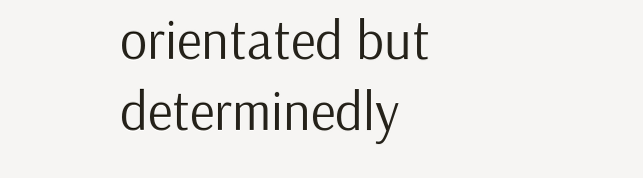orientated but determinedly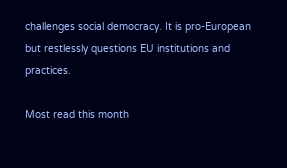challenges social democracy. It is pro-European but restlessly questions EU institutions and practices.

Most read this month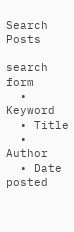Search Posts

search form
  • Keyword
  • Title
  • Author
  • Date posted